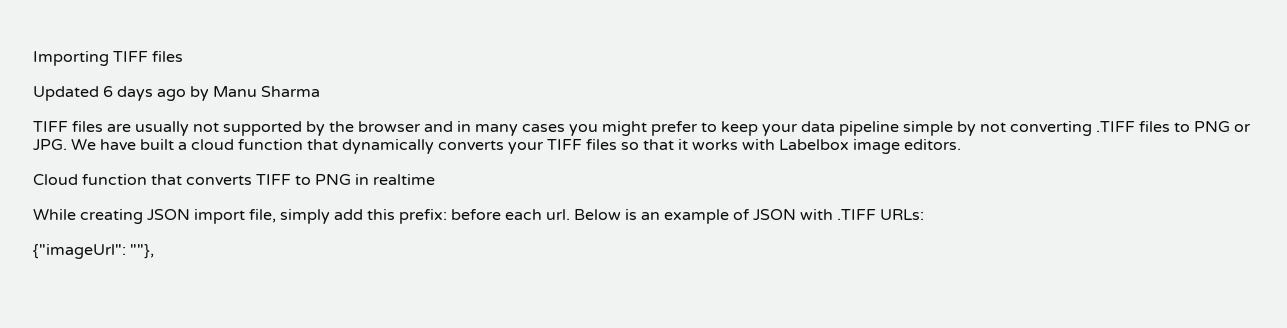Importing TIFF files

Updated 6 days ago by Manu Sharma

TIFF files are usually not supported by the browser and in many cases you might prefer to keep your data pipeline simple by not converting .TIFF files to PNG or JPG. We have built a cloud function that dynamically converts your TIFF files so that it works with Labelbox image editors.

Cloud function that converts TIFF to PNG in realtime

While creating JSON import file, simply add this prefix: before each url. Below is an example of JSON with .TIFF URLs:

{"imageUrl": ""},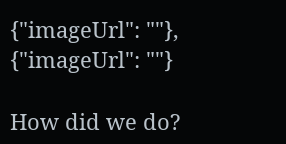{"imageUrl": ""},
{"imageUrl": ""}

How did we do?